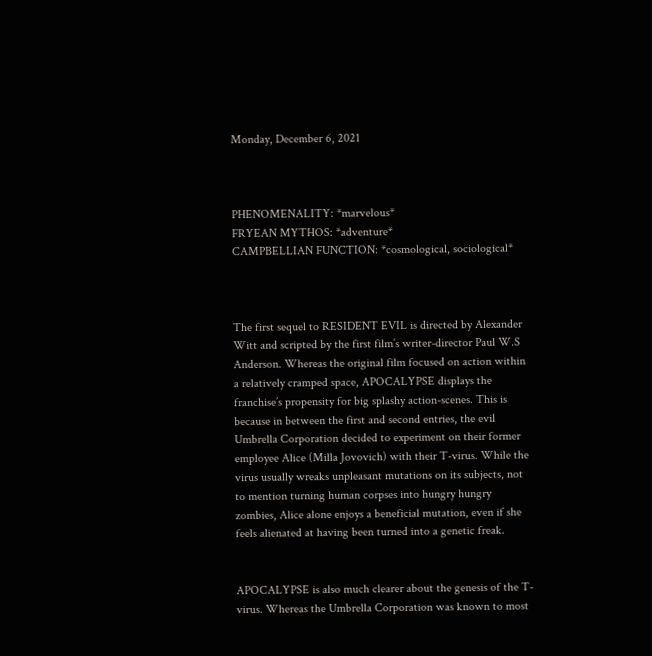Monday, December 6, 2021



PHENOMENALITY: *marvelous*
FRYEAN MYTHOS: *adventure*
CAMPBELLIAN FUNCTION: *cosmological, sociological*



The first sequel to RESIDENT EVIL is directed by Alexander Witt and scripted by the first film’s writer-director Paul W.S Anderson. Whereas the original film focused on action within a relatively cramped space, APOCALYPSE displays the franchise’s propensity for big splashy action-scenes. This is because in between the first and second entries, the evil Umbrella Corporation decided to experiment on their former employee Alice (Milla Jovovich) with their T-virus. While the virus usually wreaks unpleasant mutations on its subjects, not to mention turning human corpses into hungry hungry zombies, Alice alone enjoys a beneficial mutation, even if she feels alienated at having been turned into a genetic freak.


APOCALYPSE is also much clearer about the genesis of the T-virus. Whereas the Umbrella Corporation was known to most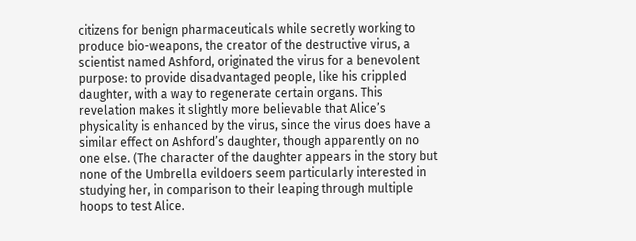citizens for benign pharmaceuticals while secretly working to produce bio-weapons, the creator of the destructive virus, a scientist named Ashford, originated the virus for a benevolent purpose: to provide disadvantaged people, like his crippled daughter, with a way to regenerate certain organs. This revelation makes it slightly more believable that Alice’s physicality is enhanced by the virus, since the virus does have a similar effect on Ashford’s daughter, though apparently on no one else. (The character of the daughter appears in the story but none of the Umbrella evildoers seem particularly interested in studying her, in comparison to their leaping through multiple hoops to test Alice.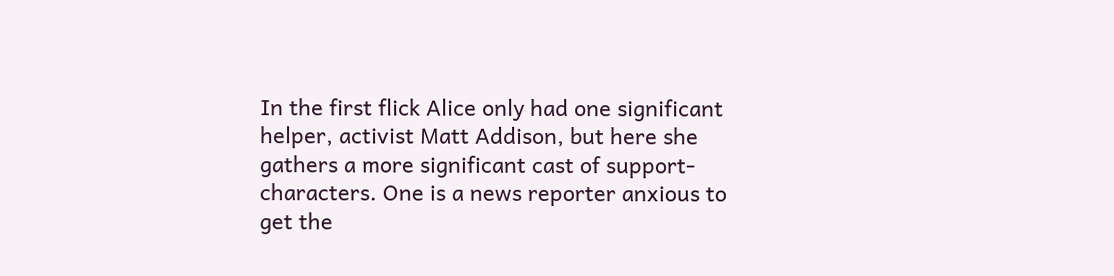In the first flick Alice only had one significant helper, activist Matt Addison, but here she gathers a more significant cast of support-characters. One is a news reporter anxious to get the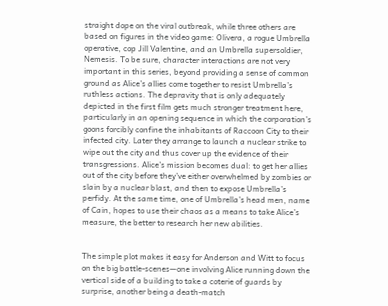straight dope on the viral outbreak, while three others are based on figures in the video game: Olivera, a rogue Umbrella operative, cop Jill Valentine, and an Umbrella supersoldier, Nemesis. To be sure, character interactions are not very important in this series, beyond providing a sense of common ground as Alice’s allies come together to resist Umbrella’s ruthless actions. The depravity that is only adequately depicted in the first film gets much stronger treatment here, particularly in an opening sequence in which the corporation’s goons forcibly confine the inhabitants of Raccoon City to their infected city. Later they arrange to launch a nuclear strike to wipe out the city and thus cover up the evidence of their transgressions. Alice’s mission becomes dual: to get her allies out of the city before they’ve either overwhelmed by zombies or slain by a nuclear blast, and then to expose Umbrella’s perfidy. At the same time, one of Umbrella’s head men, name of Cain, hopes to use their chaos as a means to take Alice’s measure, the better to research her new abilities.


The simple plot makes it easy for Anderson and Witt to focus on the big battle-scenes—one involving Alice running down the vertical side of a building to take a coterie of guards by surprise, another being a death-match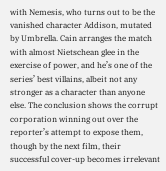with Nemesis, who turns out to be the vanished character Addison, mutated by Umbrella. Cain arranges the match with almost Nietschean glee in the exercise of power, and he’s one of the series’ best villains, albeit not any stronger as a character than anyone else. The conclusion shows the corrupt corporation winning out over the reporter’s attempt to expose them, though by the next film, their successful cover-up becomes irrelevant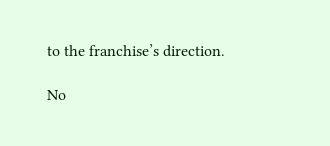to the franchise’s direction.

No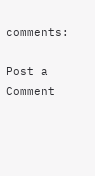comments:

Post a Comment